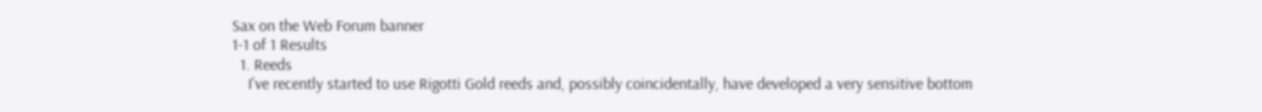Sax on the Web Forum banner
1-1 of 1 Results
  1. Reeds
    I've recently started to use Rigotti Gold reeds and, possibly coincidentally, have developed a very sensitive bottom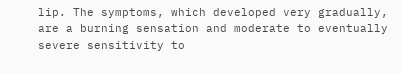lip. The symptoms, which developed very gradually, are a burning sensation and moderate to eventually severe sensitivity to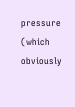pressure (which obviously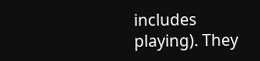includes playing). They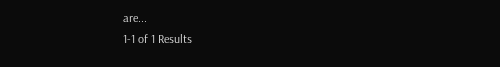are...
1-1 of 1 Results